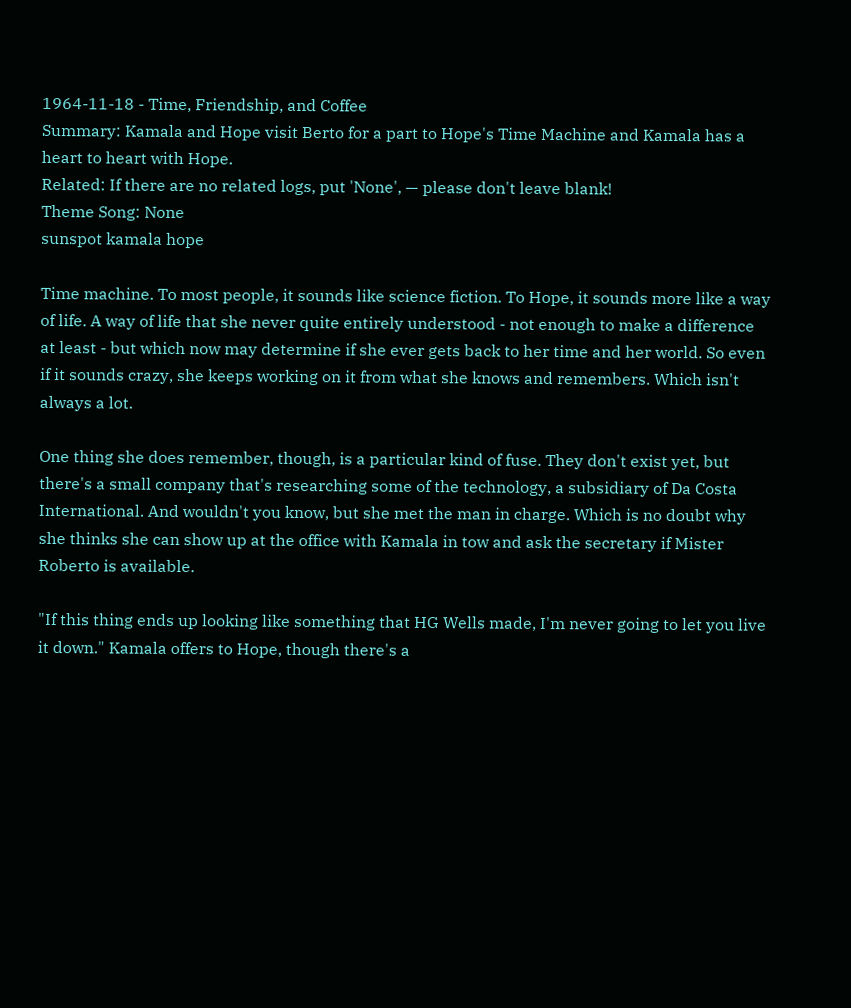1964-11-18 - Time, Friendship, and Coffee
Summary: Kamala and Hope visit Berto for a part to Hope's Time Machine and Kamala has a heart to heart with Hope.
Related: If there are no related logs, put 'None', — please don't leave blank!
Theme Song: None
sunspot kamala hope

Time machine. To most people, it sounds like science fiction. To Hope, it sounds more like a way of life. A way of life that she never quite entirely understood - not enough to make a difference at least - but which now may determine if she ever gets back to her time and her world. So even if it sounds crazy, she keeps working on it from what she knows and remembers. Which isn't always a lot.

One thing she does remember, though, is a particular kind of fuse. They don't exist yet, but there's a small company that's researching some of the technology, a subsidiary of Da Costa International. And wouldn't you know, but she met the man in charge. Which is no doubt why she thinks she can show up at the office with Kamala in tow and ask the secretary if Mister Roberto is available.

"If this thing ends up looking like something that HG Wells made, I'm never going to let you live it down." Kamala offers to Hope, though there's a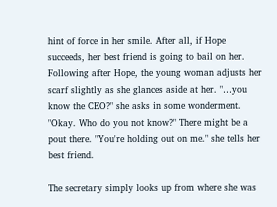hint of force in her smile. After all, if Hope succeeds, her best friend is going to bail on her. Following after Hope, the young woman adjusts her scarf slightly as she glances aside at her. "…you know the CEO?" she asks in some wonderment. "Okay. Who do you not know?" There might be a pout there. "You're holding out on me." she tells her best friend.

The secretary simply looks up from where she was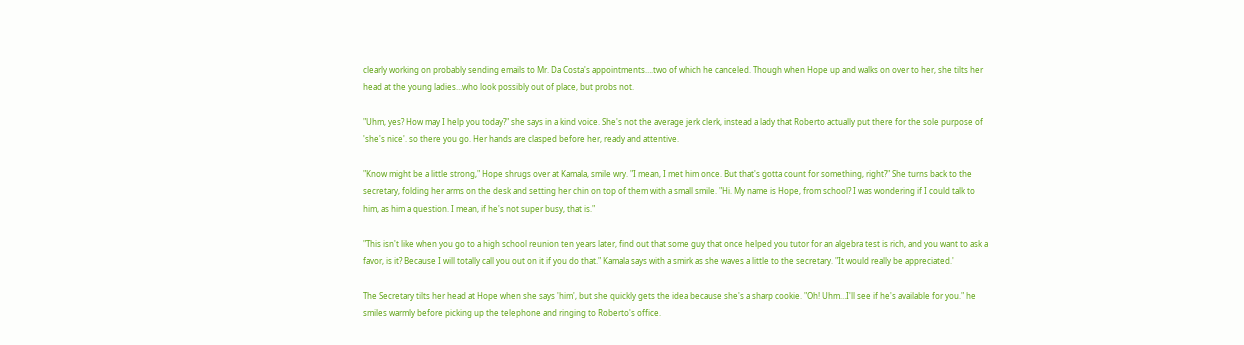clearly working on probably sending emails to Mr. Da Costa's appointments….two of which he canceled. Though when Hope up and walks on over to her, she tilts her head at the young ladies…who look possibly out of place, but probs not.

"Uhm, yes? How may I help you today?" she says in a kind voice. She's not the average jerk clerk, instead a lady that Roberto actually put there for the sole purpose of 'she's nice'. so there you go. Her hands are clasped before her, ready and attentive.

"Know might be a little strong," Hope shrugs over at Kamala, smile wry. "I mean, I met him once. But that's gotta count for something, right?" She turns back to the secretary, folding her arms on the desk and setting her chin on top of them with a small smile. "Hi. My name is Hope, from school? I was wondering if I could talk to him, as him a question. I mean, if he's not super busy, that is."

"This isn't like when you go to a high school reunion ten years later, find out that some guy that once helped you tutor for an algebra test is rich, and you want to ask a favor, is it? Because I will totally call you out on it if you do that." Kamala says with a smirk as she waves a little to the secretary. "It would really be appreciated.'

The Secretary tilts her head at Hope when she says 'him', but she quickly gets the idea because she's a sharp cookie. "Oh! Uhm…I'll see if he's available for you." he smiles warmly before picking up the telephone and ringing to Roberto's office.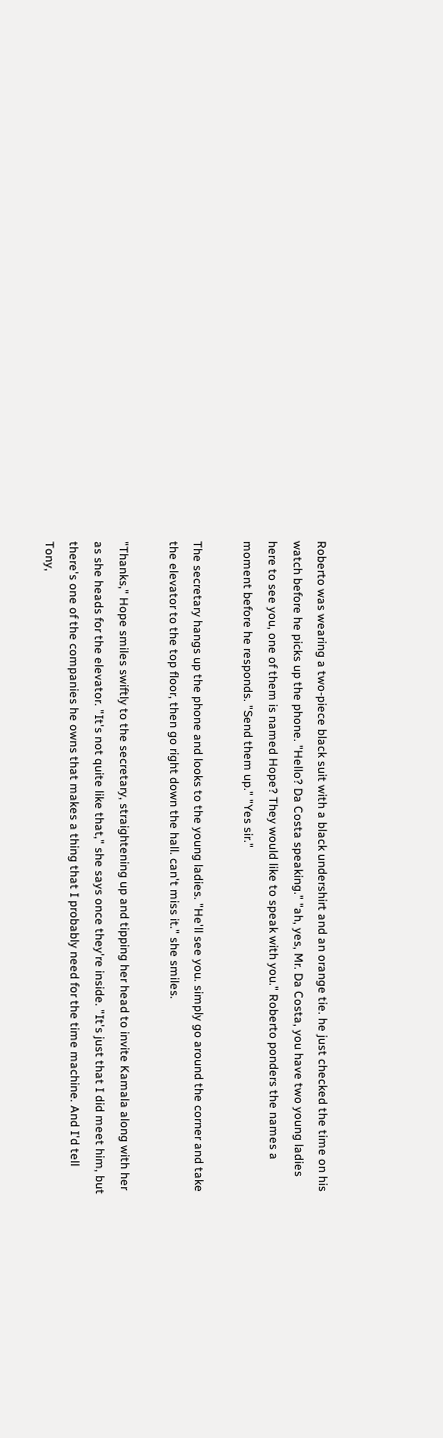Roberto was wearing a two-piece black suit with a black undershirt and an orange tie. he just checked the time on his watch before he picks up the phone. "Hello? Da Costa speaking." "ah, yes, Mr. Da Costa, you have two young ladies here to see you, one of them is named Hope? They would like to speak with you." Roberto ponders the names a moment before he responds. "Send them up." "Yes sir."

The secretary hangs up the phone and looks to the young ladies. "He'll see you. simply go around the corner and take the elevator to the top floor, then go right down the hall. can't miss it." she smiles.

"Thanks," Hope smiles swiftly to the secretary, straightening up and tipping her head to invite Kamala along with her as she heads for the elevator. "It's not quite like that," she says once they're inside. "It's just that I did meet him, but there's one of the companies he owns that makes a thing that I probably need for the time machine. And I'd tell Tony,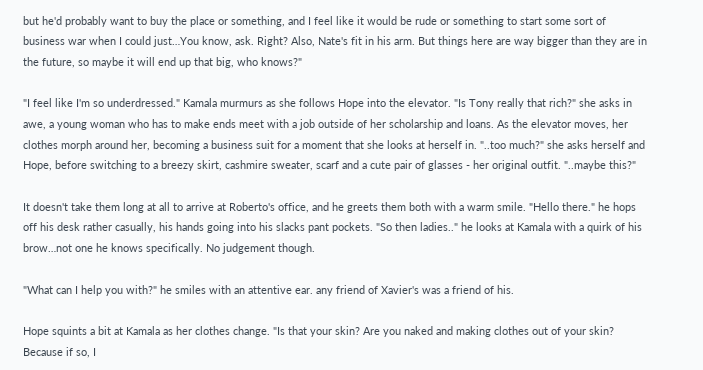but he'd probably want to buy the place or something, and I feel like it would be rude or something to start some sort of business war when I could just…You know, ask. Right? Also, Nate's fit in his arm. But things here are way bigger than they are in the future, so maybe it will end up that big, who knows?"

"I feel like I'm so underdressed." Kamala murmurs as she follows Hope into the elevator. "Is Tony really that rich?" she asks in awe, a young woman who has to make ends meet with a job outside of her scholarship and loans. As the elevator moves, her clothes morph around her, becoming a business suit for a moment that she looks at herself in. "..too much?" she asks herself and Hope, before switching to a breezy skirt, cashmire sweater, scarf and a cute pair of glasses - her original outfit. "..maybe this?"

It doesn't take them long at all to arrive at Roberto's office, and he greets them both with a warm smile. "Hello there." he hops off his desk rather casually, his hands going into his slacks pant pockets. "So then ladies.." he looks at Kamala with a quirk of his brow…not one he knows specifically. No judgement though.

"What can I help you with?" he smiles with an attentive ear. any friend of Xavier's was a friend of his.

Hope squints a bit at Kamala as her clothes change. "Is that your skin? Are you naked and making clothes out of your skin? Because if so, I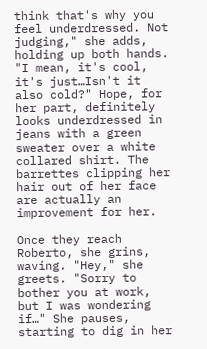think that's why you feel underdressed. Not judging," she adds, holding up both hands. "I mean, it's cool, it's just…Isn't it also cold?" Hope, for her part, definitely looks underdressed in jeans with a green sweater over a white collared shirt. The barrettes clipping her hair out of her face are actually an improvement for her.

Once they reach Roberto, she grins, waving. "Hey," she greets. "Sorry to bother you at work, but I was wondering if…" She pauses, starting to dig in her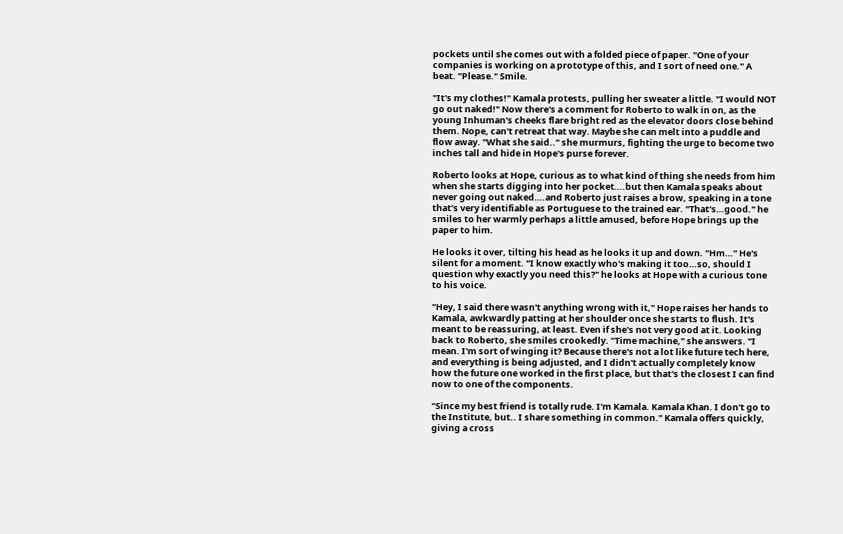pockets until she comes out with a folded piece of paper. "One of your companies is working on a prototype of this, and I sort of need one." A beat. "Please." Smile.

"It's my clothes!" Kamala protests, pulling her sweater a little. "I would NOT go out naked!" Now there's a comment for Roberto to walk in on, as the young Inhuman's cheeks flare bright red as the elevator doors close behind them. Nope, can't retreat that way. Maybe she can melt into a puddle and flow away. "What she said.." she murmurs, fighting the urge to become two inches tall and hide in Hope's purse forever.

Roberto looks at Hope, curious as to what kind of thing she needs from him when she starts digging into her pocket….but then Kamala speaks about never going out naked….and Roberto just raises a brow, speaking in a tone that's very identifiable as Portuguese to the trained ear. "That's…good." he smiles to her warmly perhaps a little amused, before Hope brings up the paper to him.

He looks it over, tilting his head as he looks it up and down. "Hm…" He's silent for a moment. "I know exactly who's making it too…so, should I question why exactly you need this?" he looks at Hope with a curious tone to his voice.

"Hey, I said there wasn't anything wrong with it," Hope raises her hands to Kamala, awkwardly patting at her shoulder once she starts to flush. It's meant to be reassuring, at least. Even if she's not very good at it. Looking back to Roberto, she smiles crookedly. "Time machine," she answers. "I mean. I'm sort of winging it? Because there's not a lot like future tech here, and everything is being adjusted, and I didn't actually completely know how the future one worked in the first place, but that's the closest I can find now to one of the components.

"Since my best friend is totally rude. I'm Kamala. Kamala Khan. I don't go to the Institute, but.. I share something in common." Kamala offers quickly, giving a cross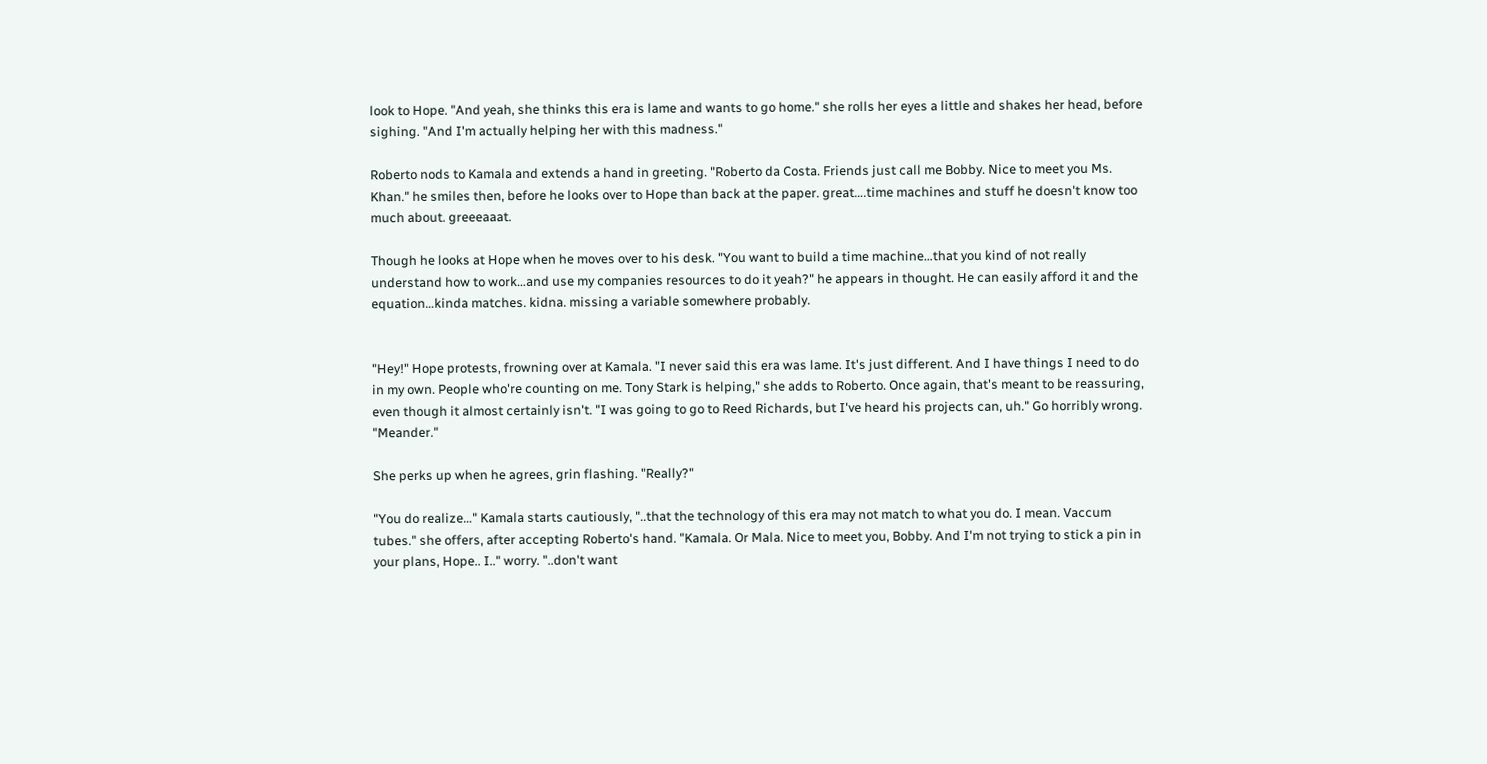look to Hope. "And yeah, she thinks this era is lame and wants to go home." she rolls her eyes a little and shakes her head, before sighing. "And I'm actually helping her with this madness."

Roberto nods to Kamala and extends a hand in greeting. "Roberto da Costa. Friends just call me Bobby. Nice to meet you Ms. Khan." he smiles then, before he looks over to Hope than back at the paper. great….time machines and stuff he doesn't know too much about. greeeaaat.

Though he looks at Hope when he moves over to his desk. "You want to build a time machine…that you kind of not really understand how to work…and use my companies resources to do it yeah?" he appears in thought. He can easily afford it and the equation…kinda matches. kidna. missing a variable somewhere probably.


"Hey!" Hope protests, frowning over at Kamala. "I never said this era was lame. It's just different. And I have things I need to do in my own. People who're counting on me. Tony Stark is helping," she adds to Roberto. Once again, that's meant to be reassuring, even though it almost certainly isn't. "I was going to go to Reed Richards, but I've heard his projects can, uh." Go horribly wrong. "Meander."

She perks up when he agrees, grin flashing. "Really?"

"You do realize…" Kamala starts cautiously, "..that the technology of this era may not match to what you do. I mean. Vaccum tubes." she offers, after accepting Roberto's hand. "Kamala. Or Mala. Nice to meet you, Bobby. And I'm not trying to stick a pin in your plans, Hope.. I.." worry. "..don't want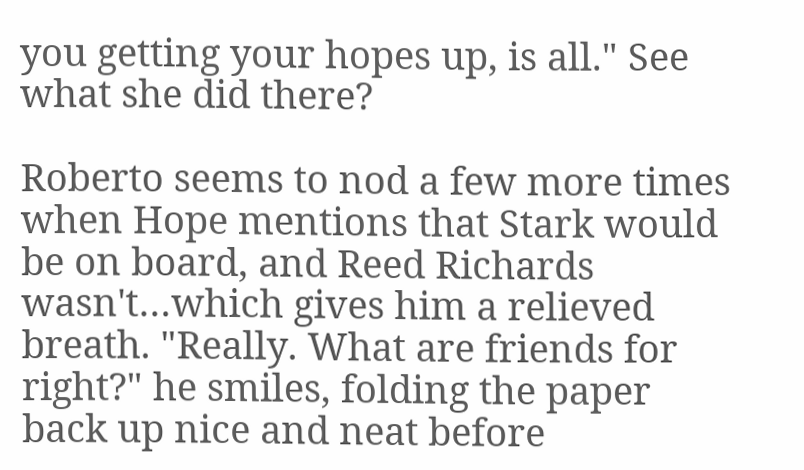you getting your hopes up, is all." See what she did there?

Roberto seems to nod a few more times when Hope mentions that Stark would be on board, and Reed Richards wasn't…which gives him a relieved breath. "Really. What are friends for right?" he smiles, folding the paper back up nice and neat before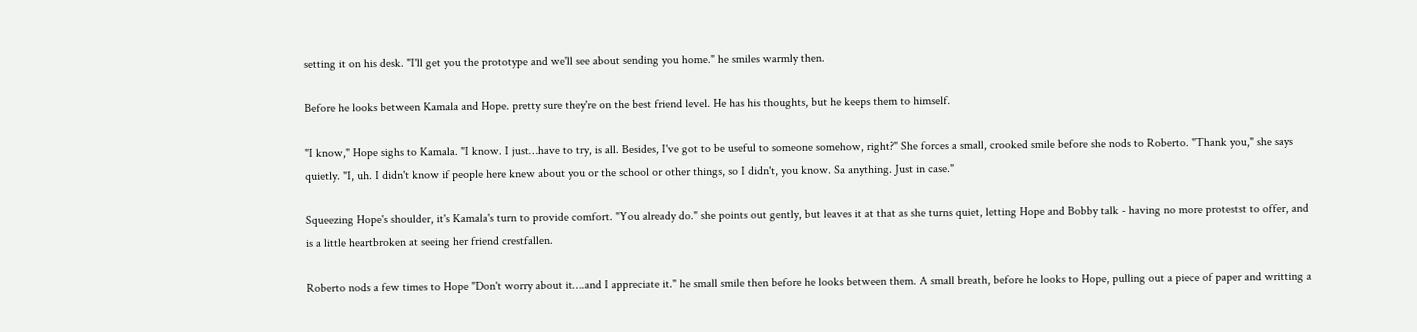setting it on his desk. "I'll get you the prototype and we'll see about sending you home." he smiles warmly then.

Before he looks between Kamala and Hope. pretty sure they're on the best friend level. He has his thoughts, but he keeps them to himself.

"I know," Hope sighs to Kamala. "I know. I just…have to try, is all. Besides, I've got to be useful to someone somehow, right?" She forces a small, crooked smile before she nods to Roberto. "Thank you," she says quietly. "I, uh. I didn't know if people here knew about you or the school or other things, so I didn't, you know. Sa anything. Just in case."

Squeezing Hope's shoulder, it's Kamala's turn to provide comfort. "You already do." she points out gently, but leaves it at that as she turns quiet, letting Hope and Bobby talk - having no more protestst to offer, and is a little heartbroken at seeing her friend crestfallen.

Roberto nods a few times to Hope "Don't worry about it….and I appreciate it." he small smile then before he looks between them. A small breath, before he looks to Hope, pulling out a piece of paper and writting a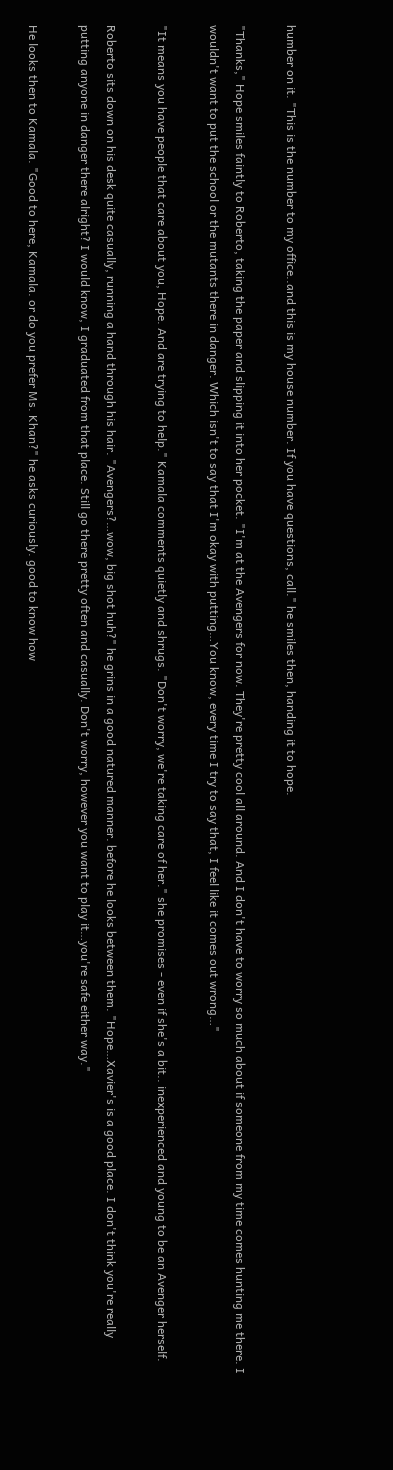humber on it. "This is the number to my office..and this is my house number. If you have questions, call." he smiles then, handing it to hope.

"Thanks," Hope smiles faintly to Roberto, taking the paper and slipping it into her pocket. "I'm at the Avengers for now. They're pretty cool all around. And I don't have to worry so much about if someone from my time comes hunting me there. I wouldn't want to put the school or the mutants there in danger. Which isn't to say that I'm okay with putting…You know, every time I try to say that, I feel like it comes out wrong…"

"It means you have people that care about you, Hope. And are trying to help." Kamala comments quietly and shrugs. "Don't worry, we're taking care of her." she promises - even if she's a bit.. inexperienced and young to be an Avenger herself.

Roberto sits down on his desk quite casually, running a hand through his hair. "Avengers?…wow, big shot huh?" he grins in a good natured manner. before he looks between them. "Hope…Xavier's is a good place. I don't think you're really putting anyone in danger there alright? I would know, I graduated from that place. Still go there pretty often and casually. Don't worry, however you want to play it…you're safe either way."

He looks then to Kamala. "Good to here, Kamala. or do you prefer Ms. Khan?" he asks curiously. good to know how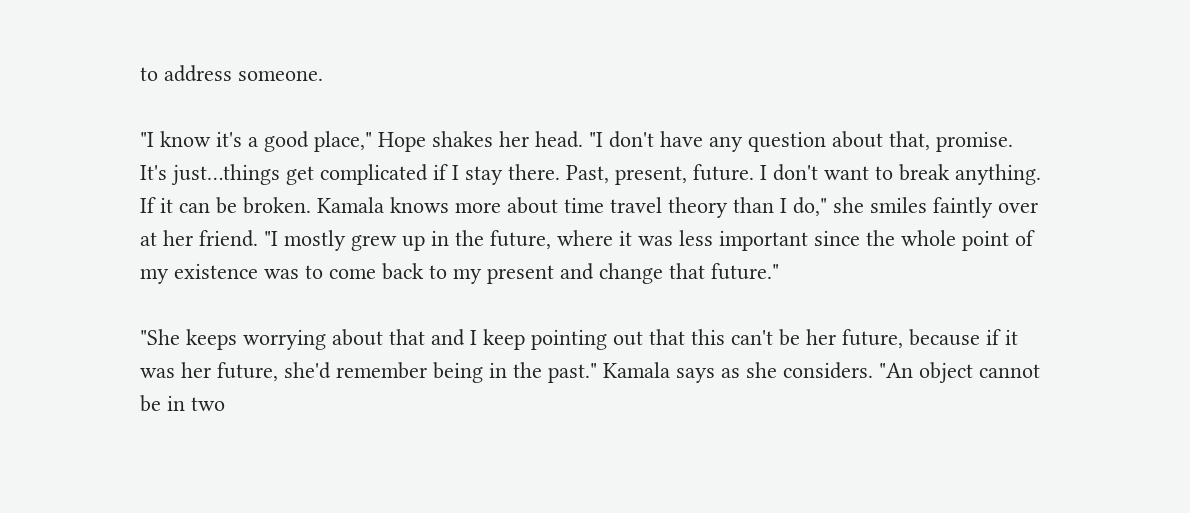to address someone.

"I know it's a good place," Hope shakes her head. "I don't have any question about that, promise. It's just…things get complicated if I stay there. Past, present, future. I don't want to break anything. If it can be broken. Kamala knows more about time travel theory than I do," she smiles faintly over at her friend. "I mostly grew up in the future, where it was less important since the whole point of my existence was to come back to my present and change that future."

"She keeps worrying about that and I keep pointing out that this can't be her future, because if it was her future, she'd remember being in the past." Kamala says as she considers. "An object cannot be in two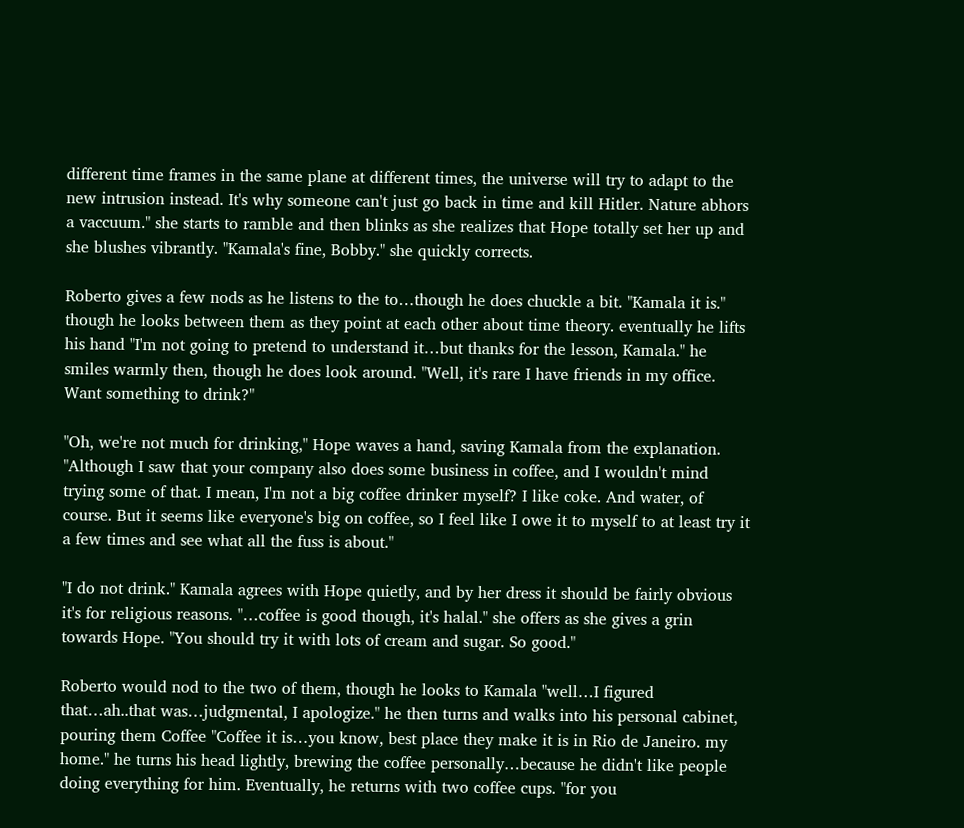different time frames in the same plane at different times, the universe will try to adapt to the new intrusion instead. It's why someone can't just go back in time and kill Hitler. Nature abhors a vaccuum." she starts to ramble and then blinks as she realizes that Hope totally set her up and she blushes vibrantly. "Kamala's fine, Bobby." she quickly corrects.

Roberto gives a few nods as he listens to the to…though he does chuckle a bit. "Kamala it is." though he looks between them as they point at each other about time theory. eventually he lifts his hand "I'm not going to pretend to understand it…but thanks for the lesson, Kamala." he smiles warmly then, though he does look around. "Well, it's rare I have friends in my office. Want something to drink?"

"Oh, we're not much for drinking," Hope waves a hand, saving Kamala from the explanation. "Although I saw that your company also does some business in coffee, and I wouldn't mind trying some of that. I mean, I'm not a big coffee drinker myself? I like coke. And water, of course. But it seems like everyone's big on coffee, so I feel like I owe it to myself to at least try it a few times and see what all the fuss is about."

"I do not drink." Kamala agrees with Hope quietly, and by her dress it should be fairly obvious it's for religious reasons. "…coffee is good though, it's halal." she offers as she gives a grin towards Hope. "You should try it with lots of cream and sugar. So good."

Roberto would nod to the two of them, though he looks to Kamala "well…I figured that…ah..that was…judgmental, I apologize." he then turns and walks into his personal cabinet, pouring them Coffee "Coffee it is…you know, best place they make it is in Rio de Janeiro. my home." he turns his head lightly, brewing the coffee personally…because he didn't like people doing everything for him. Eventually, he returns with two coffee cups. "for you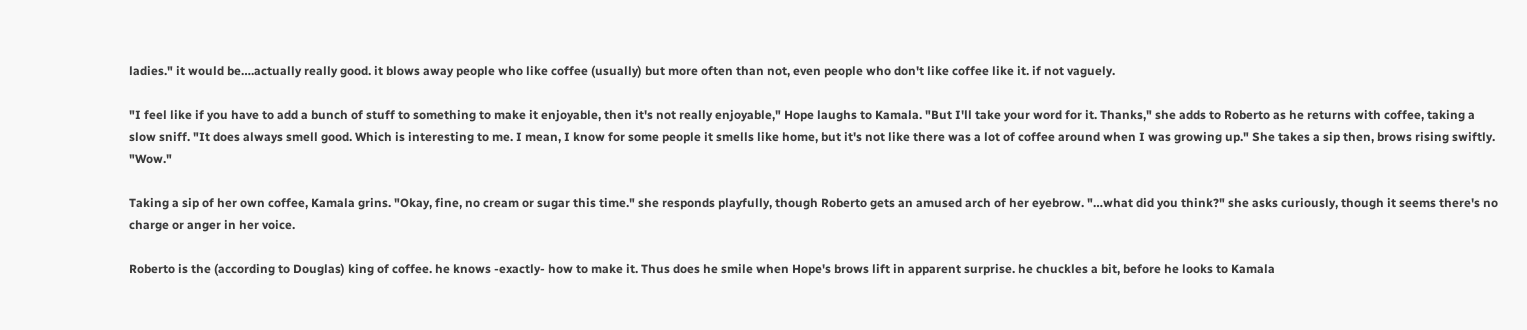ladies." it would be….actually really good. it blows away people who like coffee (usually) but more often than not, even people who don't like coffee like it. if not vaguely.

"I feel like if you have to add a bunch of stuff to something to make it enjoyable, then it's not really enjoyable," Hope laughs to Kamala. "But I'll take your word for it. Thanks," she adds to Roberto as he returns with coffee, taking a slow sniff. "It does always smell good. Which is interesting to me. I mean, I know for some people it smells like home, but it's not like there was a lot of coffee around when I was growing up." She takes a sip then, brows rising swiftly. "Wow."

Taking a sip of her own coffee, Kamala grins. "Okay, fine, no cream or sugar this time." she responds playfully, though Roberto gets an amused arch of her eyebrow. "…what did you think?" she asks curiously, though it seems there's no charge or anger in her voice.

Roberto is the (according to Douglas) king of coffee. he knows -exactly- how to make it. Thus does he smile when Hope's brows lift in apparent surprise. he chuckles a bit, before he looks to Kamala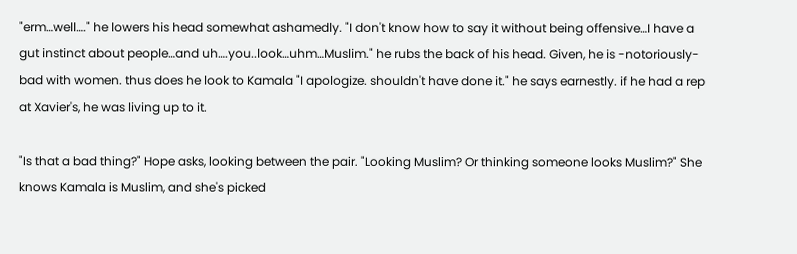"erm…well…." he lowers his head somewhat ashamedly. "I don't know how to say it without being offensive…I have a gut instinct about people…and uh….you..look…uhm…Muslim." he rubs the back of his head. Given, he is -notoriously- bad with women. thus does he look to Kamala "I apologize. shouldn't have done it." he says earnestly. if he had a rep at Xavier's, he was living up to it.

"Is that a bad thing?" Hope asks, looking between the pair. "Looking Muslim? Or thinking someone looks Muslim?" She knows Kamala is Muslim, and she's picked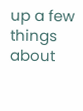up a few things about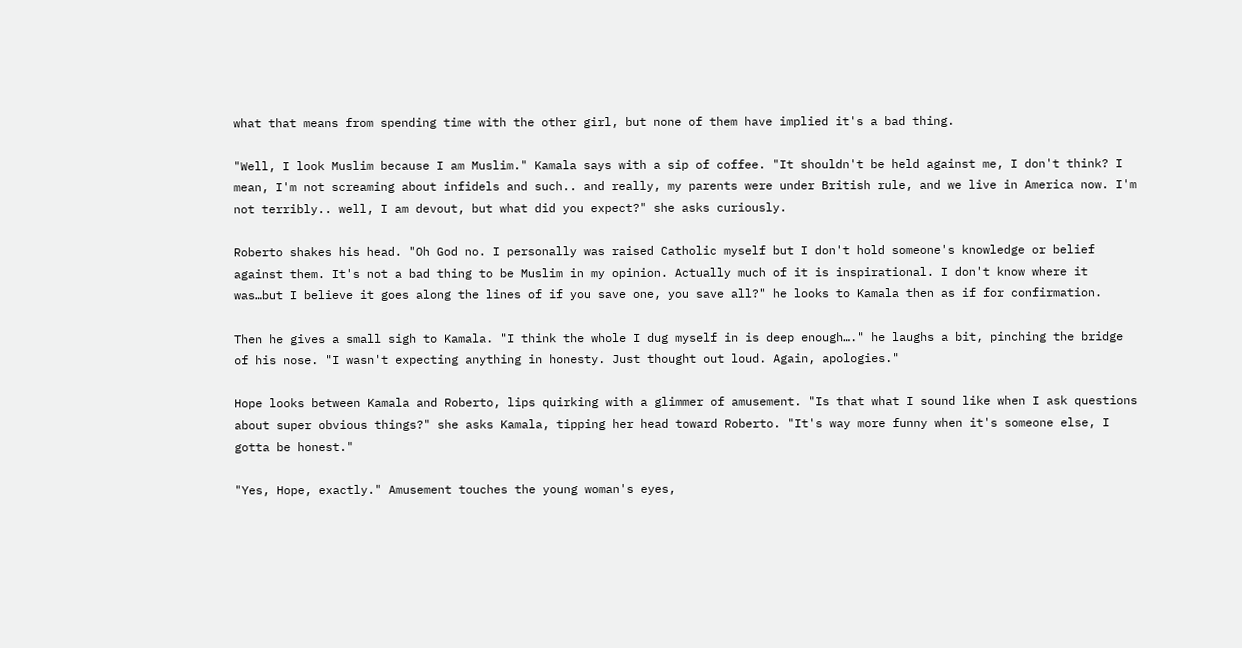what that means from spending time with the other girl, but none of them have implied it's a bad thing.

"Well, I look Muslim because I am Muslim." Kamala says with a sip of coffee. "It shouldn't be held against me, I don't think? I mean, I'm not screaming about infidels and such.. and really, my parents were under British rule, and we live in America now. I'm not terribly.. well, I am devout, but what did you expect?" she asks curiously.

Roberto shakes his head. "Oh God no. I personally was raised Catholic myself but I don't hold someone's knowledge or belief against them. It's not a bad thing to be Muslim in my opinion. Actually much of it is inspirational. I don't know where it was…but I believe it goes along the lines of if you save one, you save all?" he looks to Kamala then as if for confirmation.

Then he gives a small sigh to Kamala. "I think the whole I dug myself in is deep enough…." he laughs a bit, pinching the bridge of his nose. "I wasn't expecting anything in honesty. Just thought out loud. Again, apologies."

Hope looks between Kamala and Roberto, lips quirking with a glimmer of amusement. "Is that what I sound like when I ask questions about super obvious things?" she asks Kamala, tipping her head toward Roberto. "It's way more funny when it's someone else, I gotta be honest."

"Yes, Hope, exactly." Amusement touches the young woman's eyes,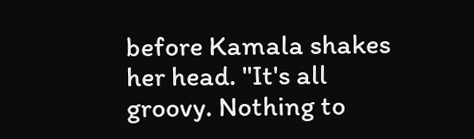before Kamala shakes her head. "It's all groovy. Nothing to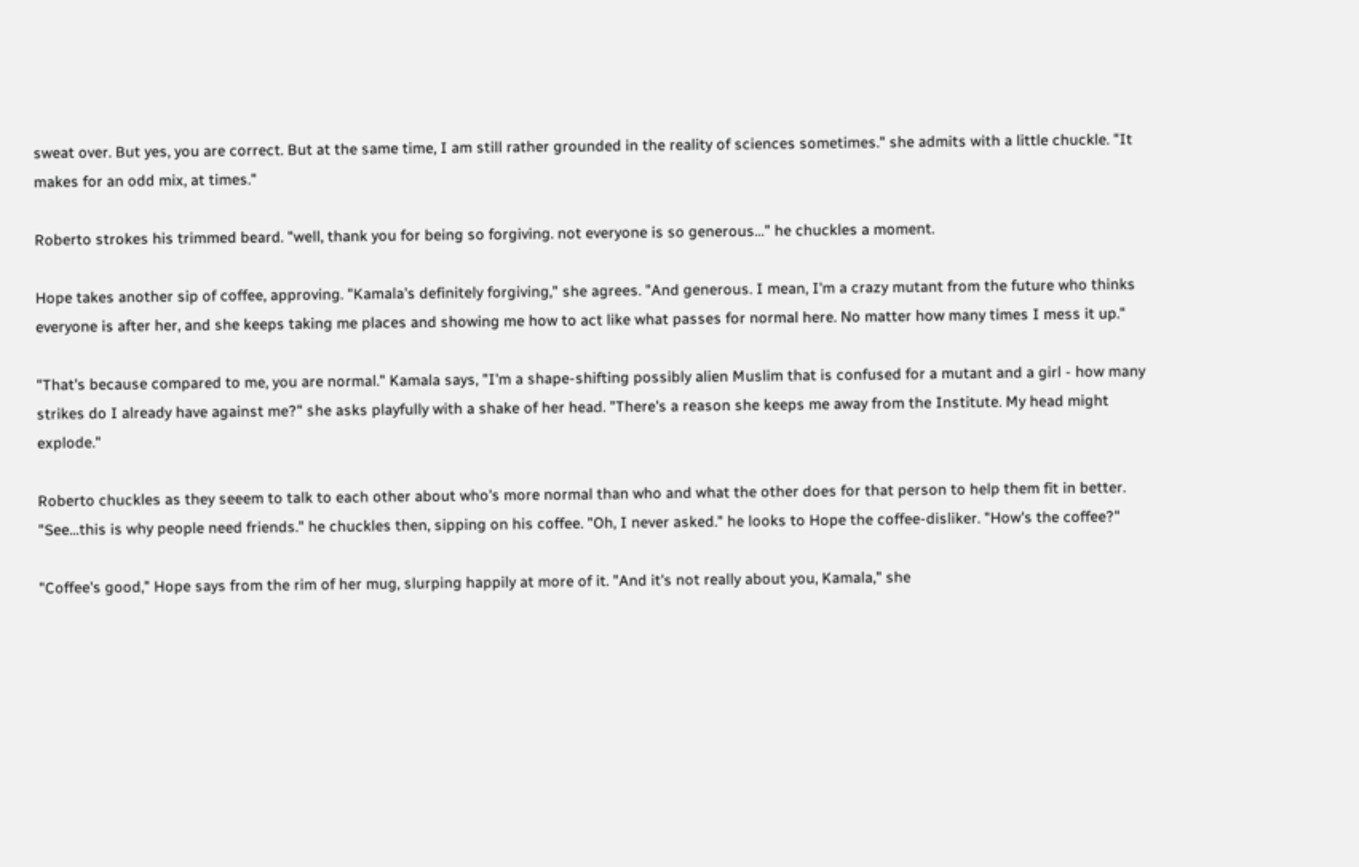sweat over. But yes, you are correct. But at the same time, I am still rather grounded in the reality of sciences sometimes." she admits with a little chuckle. "It makes for an odd mix, at times."

Roberto strokes his trimmed beard. "well, thank you for being so forgiving. not everyone is so generous…" he chuckles a moment.

Hope takes another sip of coffee, approving. "Kamala's definitely forgiving," she agrees. "And generous. I mean, I'm a crazy mutant from the future who thinks everyone is after her, and she keeps taking me places and showing me how to act like what passes for normal here. No matter how many times I mess it up."

"That's because compared to me, you are normal." Kamala says, "I'm a shape-shifting possibly alien Muslim that is confused for a mutant and a girl - how many strikes do I already have against me?" she asks playfully with a shake of her head. "There's a reason she keeps me away from the Institute. My head might explode."

Roberto chuckles as they seeem to talk to each other about who's more normal than who and what the other does for that person to help them fit in better. "See…this is why people need friends." he chuckles then, sipping on his coffee. "Oh, I never asked." he looks to Hope the coffee-disliker. "How's the coffee?"

"Coffee's good," Hope says from the rim of her mug, slurping happily at more of it. "And it's not really about you, Kamala," she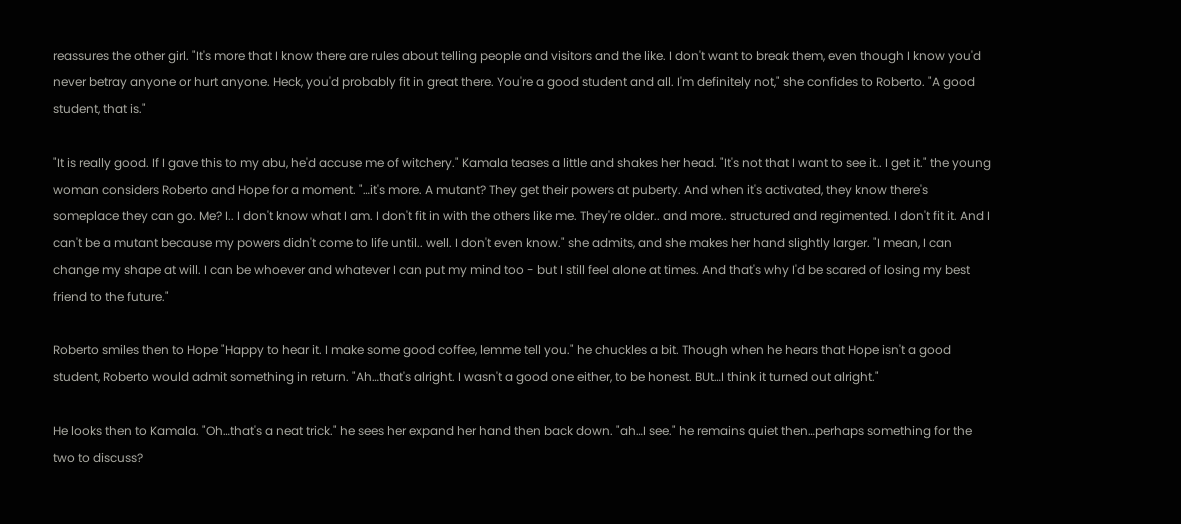reassures the other girl. "It's more that I know there are rules about telling people and visitors and the like. I don't want to break them, even though I know you'd never betray anyone or hurt anyone. Heck, you'd probably fit in great there. You're a good student and all. I'm definitely not," she confides to Roberto. "A good student, that is."

"It is really good. If I gave this to my abu, he'd accuse me of witchery." Kamala teases a little and shakes her head. "It's not that I want to see it.. I get it." the young woman considers Roberto and Hope for a moment. "…it's more. A mutant? They get their powers at puberty. And when it's activated, they know there's someplace they can go. Me? I.. I don't know what I am. I don't fit in with the others like me. They're older.. and more.. structured and regimented. I don't fit it. And I can't be a mutant because my powers didn't come to life until.. well. I don't even know." she admits, and she makes her hand slightly larger. "I mean, I can change my shape at will. I can be whoever and whatever I can put my mind too - but I still feel alone at times. And that's why I'd be scared of losing my best friend to the future."

Roberto smiles then to Hope "Happy to hear it. I make some good coffee, lemme tell you." he chuckles a bit. Though when he hears that Hope isn't a good student, Roberto would admit something in return. "Ah…that's alright. I wasn't a good one either, to be honest. BUt…I think it turned out alright."

He looks then to Kamala. "Oh…that's a neat trick." he sees her expand her hand then back down. "ah…I see." he remains quiet then…perhaps something for the two to discuss?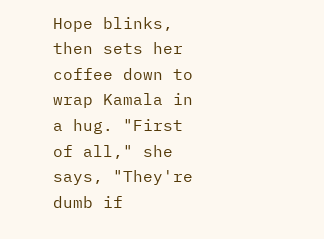Hope blinks, then sets her coffee down to wrap Kamala in a hug. "First of all," she says, "They're dumb if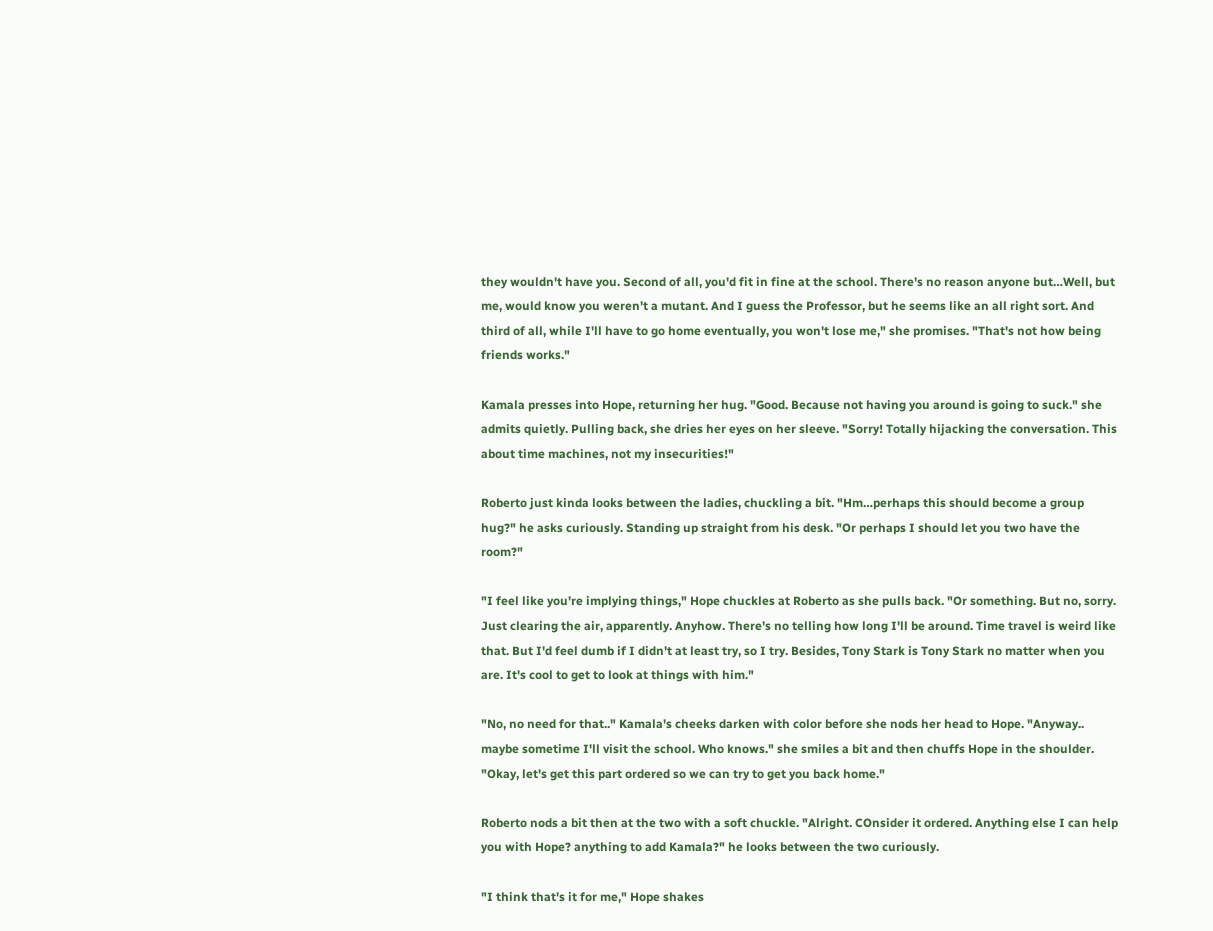they wouldn't have you. Second of all, you'd fit in fine at the school. There's no reason anyone but…Well, but me, would know you weren't a mutant. And I guess the Professor, but he seems like an all right sort. And third of all, while I'll have to go home eventually, you won't lose me," she promises. "That's not how being friends works."

Kamala presses into Hope, returning her hug. "Good. Because not having you around is going to suck." she admits quietly. Pulling back, she dries her eyes on her sleeve. "Sorry! Totally hijacking the conversation. This about time machines, not my insecurities!"

Roberto just kinda looks between the ladies, chuckling a bit. "Hm…perhaps this should become a group hug?" he asks curiously. Standing up straight from his desk. "Or perhaps I should let you two have the room?"

"I feel like you're implying things," Hope chuckles at Roberto as she pulls back. "Or something. But no, sorry. Just clearing the air, apparently. Anyhow. There's no telling how long I'll be around. Time travel is weird like that. But I'd feel dumb if I didn't at least try, so I try. Besides, Tony Stark is Tony Stark no matter when you are. It's cool to get to look at things with him."

"No, no need for that.." Kamala's cheeks darken with color before she nods her head to Hope. "Anyway.. maybe sometime I'll visit the school. Who knows." she smiles a bit and then chuffs Hope in the shoulder. "Okay, let's get this part ordered so we can try to get you back home."

Roberto nods a bit then at the two with a soft chuckle. "Alright. COnsider it ordered. Anything else I can help you with Hope? anything to add Kamala?" he looks between the two curiously.

"I think that's it for me," Hope shakes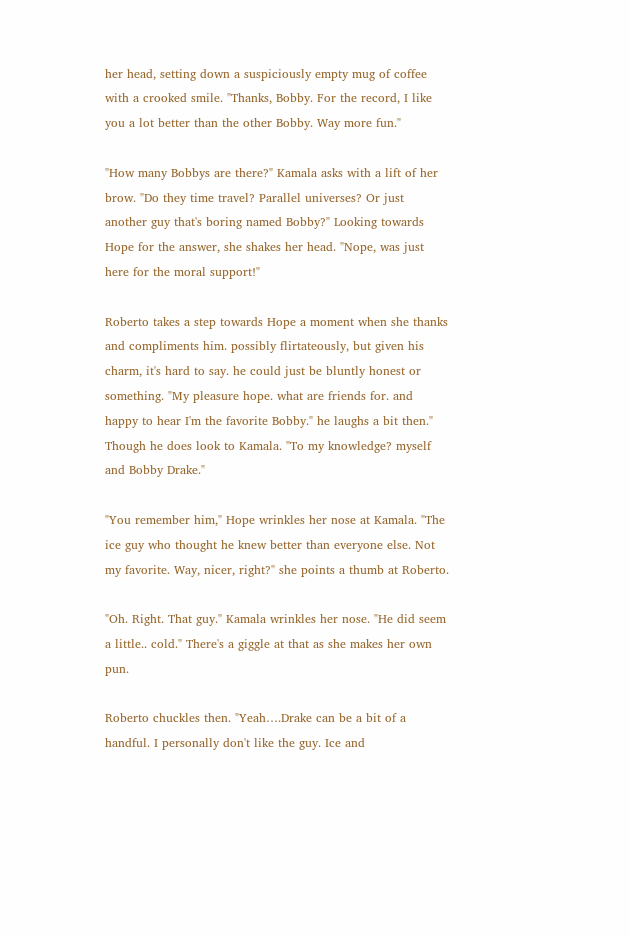her head, setting down a suspiciously empty mug of coffee with a crooked smile. "Thanks, Bobby. For the record, I like you a lot better than the other Bobby. Way more fun."

"How many Bobbys are there?" Kamala asks with a lift of her brow. "Do they time travel? Parallel universes? Or just another guy that's boring named Bobby?" Looking towards Hope for the answer, she shakes her head. "Nope, was just here for the moral support!"

Roberto takes a step towards Hope a moment when she thanks and compliments him. possibly flirtateously, but given his charm, it's hard to say. he could just be bluntly honest or something. "My pleasure hope. what are friends for. and happy to hear I'm the favorite Bobby." he laughs a bit then." Though he does look to Kamala. "To my knowledge? myself and Bobby Drake."

"You remember him," Hope wrinkles her nose at Kamala. "The ice guy who thought he knew better than everyone else. Not my favorite. Way, nicer, right?" she points a thumb at Roberto.

"Oh. Right. That guy." Kamala wrinkles her nose. "He did seem a little.. cold." There's a giggle at that as she makes her own pun.

Roberto chuckles then. "Yeah….Drake can be a bit of a handful. I personally don't like the guy. Ice and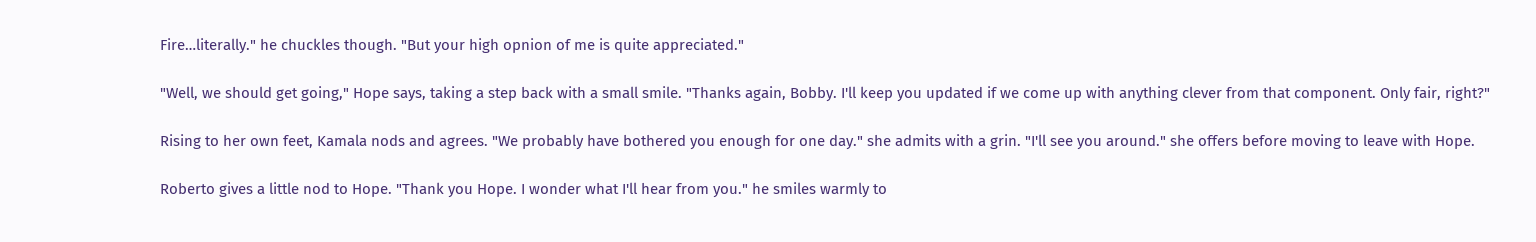Fire…literally." he chuckles though. "But your high opnion of me is quite appreciated."

"Well, we should get going," Hope says, taking a step back with a small smile. "Thanks again, Bobby. I'll keep you updated if we come up with anything clever from that component. Only fair, right?"

Rising to her own feet, Kamala nods and agrees. "We probably have bothered you enough for one day." she admits with a grin. "I'll see you around." she offers before moving to leave with Hope.

Roberto gives a little nod to Hope. "Thank you Hope. I wonder what I'll hear from you." he smiles warmly to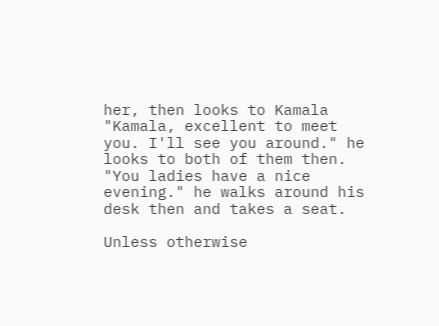her, then looks to Kamala "Kamala, excellent to meet you. I'll see you around." he looks to both of them then. "You ladies have a nice evening." he walks around his desk then and takes a seat.

Unless otherwise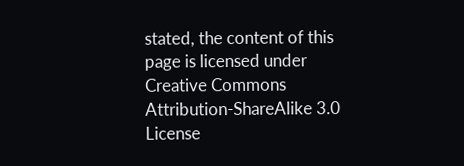stated, the content of this page is licensed under Creative Commons Attribution-ShareAlike 3.0 License